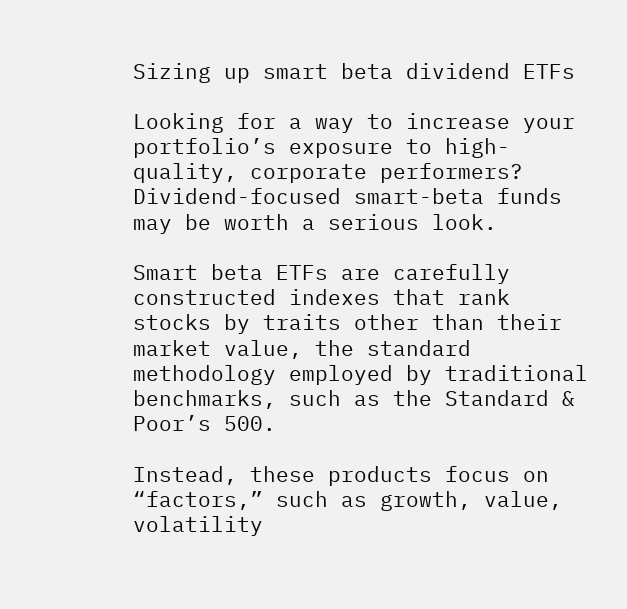Sizing up smart beta dividend ETFs

Looking for a way to increase your portfolio’s exposure to high-quality, corporate performers? Dividend-focused smart-beta funds may be worth a serious look.

Smart beta ETFs are carefully constructed indexes that rank stocks by traits other than their market value, the standard methodology employed by traditional benchmarks, such as the Standard & Poor’s 500.

Instead, these products focus on “factors,” such as growth, value, volatility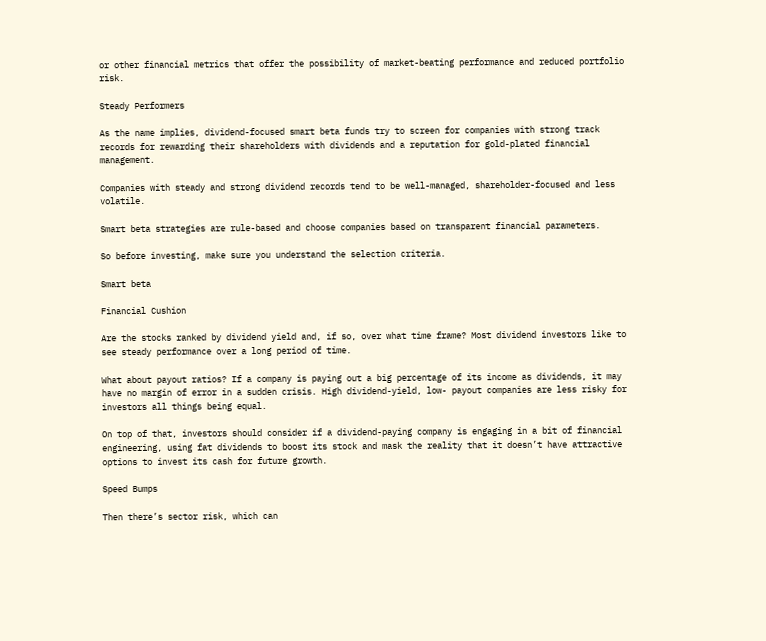or other financial metrics that offer the possibility of market-beating performance and reduced portfolio risk.

Steady Performers

As the name implies, dividend-focused smart beta funds try to screen for companies with strong track records for rewarding their shareholders with dividends and a reputation for gold-plated financial management.

Companies with steady and strong dividend records tend to be well-managed, shareholder-focused and less volatile.

Smart beta strategies are rule-based and choose companies based on transparent financial parameters.

So before investing, make sure you understand the selection criteria.

Smart beta

Financial Cushion

Are the stocks ranked by dividend yield and, if so, over what time frame? Most dividend investors like to see steady performance over a long period of time.

What about payout ratios? If a company is paying out a big percentage of its income as dividends, it may have no margin of error in a sudden crisis. High dividend-yield, low- payout companies are less risky for investors all things being equal.

On top of that, investors should consider if a dividend-paying company is engaging in a bit of financial engineering, using fat dividends to boost its stock and mask the reality that it doesn’t have attractive options to invest its cash for future growth.

Speed Bumps

Then there’s sector risk, which can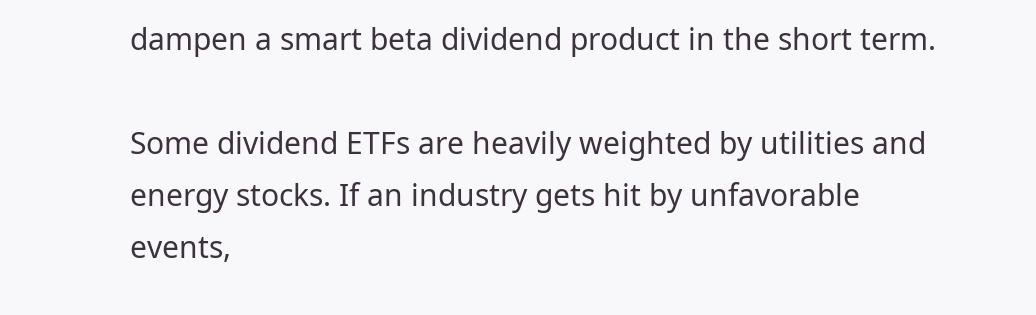dampen a smart beta dividend product in the short term.

Some dividend ETFs are heavily weighted by utilities and energy stocks. If an industry gets hit by unfavorable events,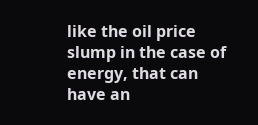like the oil price slump in the case of energy, that can have an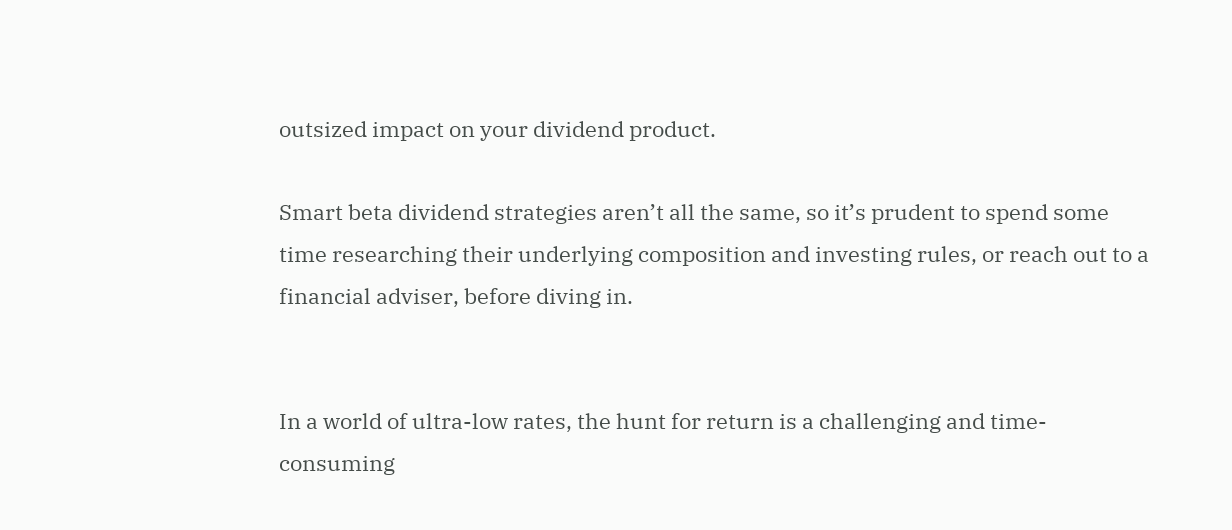outsized impact on your dividend product.

Smart beta dividend strategies aren’t all the same, so it’s prudent to spend some time researching their underlying composition and investing rules, or reach out to a financial adviser, before diving in.


In a world of ultra-low rates, the hunt for return is a challenging and time-consuming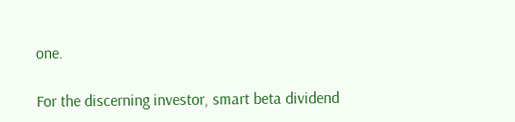one.

For the discerning investor, smart beta dividend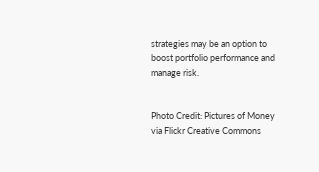strategies may be an option to boost portfolio performance and manage risk.


Photo Credit: Pictures of Money via Flickr Creative Commons